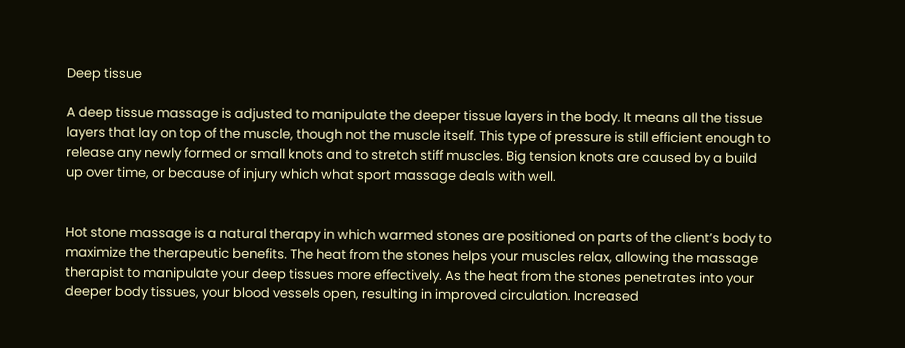Deep tissue

A deep tissue massage is adjusted to manipulate the deeper tissue layers in the body. It means all the tissue layers that lay on top of the muscle, though not the muscle itself. This type of pressure is still efficient enough to release any newly formed or small knots and to stretch stiff muscles. Big tension knots are caused by a build up over time, or because of injury which what sport massage deals with well.


Hot stone massage is a natural therapy in which warmed stones are positioned on parts of the client’s body to maximize the therapeutic benefits. The heat from the stones helps your muscles relax, allowing the massage therapist to manipulate your deep tissues more effectively. As the heat from the stones penetrates into your deeper body tissues, your blood vessels open, resulting in improved circulation. Increased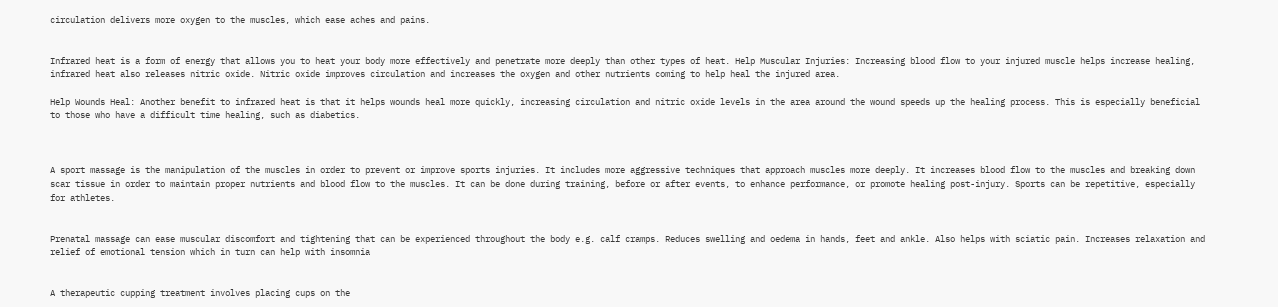circulation delivers more oxygen to the muscles, which ease aches and pains.


Infrared heat is a form of energy that allows you to heat your body more effectively and penetrate more deeply than other types of heat. Help Muscular Injuries: Increasing blood flow to your injured muscle helps increase healing, infrared heat also releases nitric oxide. Nitric oxide improves circulation and increases the oxygen and other nutrients coming to help heal the injured area.

Help Wounds Heal: Another benefit to infrared heat is that it helps wounds heal more quickly, increasing circulation and nitric oxide levels in the area around the wound speeds up the healing process. This is especially beneficial to those who have a difficult time healing, such as diabetics.



A sport massage is the manipulation of the muscles in order to prevent or improve sports injuries. It includes more aggressive techniques that approach muscles more deeply. It increases blood flow to the muscles and breaking down scar tissue in order to maintain proper nutrients and blood flow to the muscles. It can be done during training, before or after events, to enhance performance, or promote healing post-injury. Sports can be repetitive, especially for athletes.


Prenatal massage can ease muscular discomfort and tightening that can be experienced throughout the body e.g. calf cramps. Reduces swelling and oedema in hands, feet and ankle. Also helps with sciatic pain. Increases relaxation and relief of emotional tension which in turn can help with insomnia


A therapeutic cupping treatment involves placing cups on the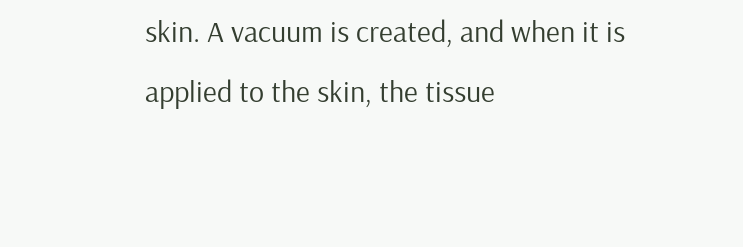skin. A vacuum is created, and when it is applied to the skin, the tissue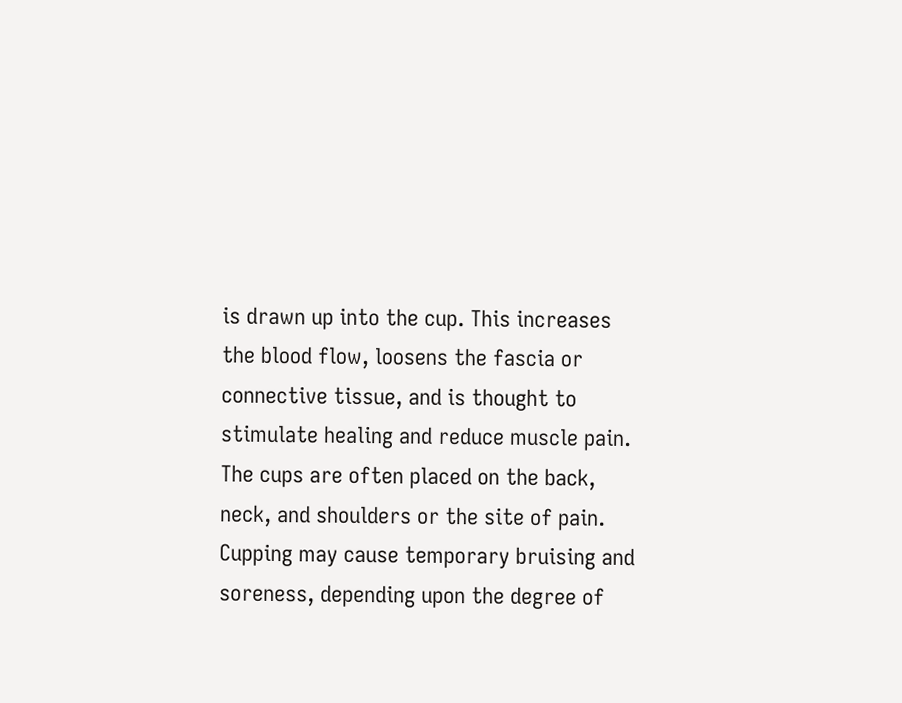is drawn up into the cup. This increases the blood flow, loosens the fascia or connective tissue, and is thought to stimulate healing and reduce muscle pain. The cups are often placed on the back, neck, and shoulders or the site of pain. Cupping may cause temporary bruising and soreness, depending upon the degree of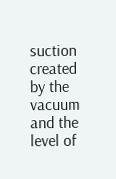suction created by the vacuum and the level of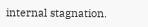internal stagnation.